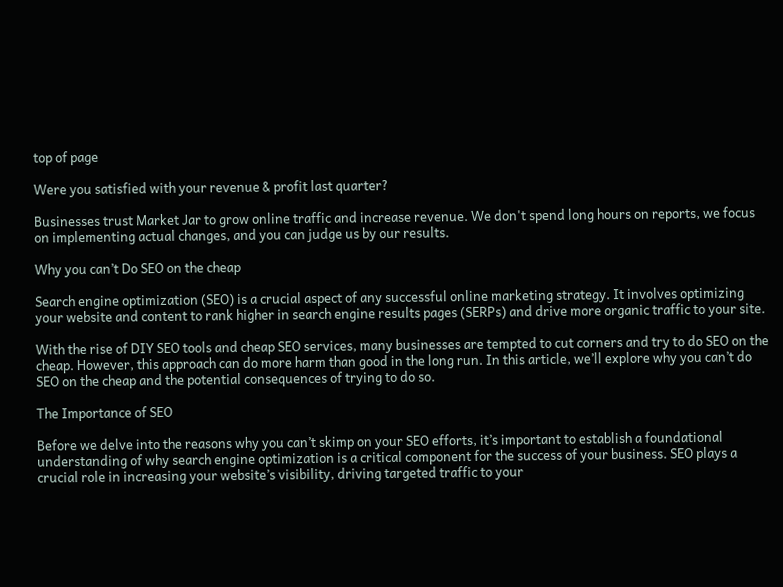top of page

Were you satisfied with your revenue & profit last quarter?

Businesses trust Market Jar to grow online traffic and increase revenue. We don't spend long hours on reports, we focus on implementing actual changes, and you can judge us by our results.

Why you can’t Do SEO on the cheap

Search engine optimization (SEO) is a crucial aspect of any successful online marketing strategy. It involves optimizing your website and content to rank higher in search engine results pages (SERPs) and drive more organic traffic to your site.

With the rise of DIY SEO tools and cheap SEO services, many businesses are tempted to cut corners and try to do SEO on the cheap. However, this approach can do more harm than good in the long run. In this article, we’ll explore why you can’t do SEO on the cheap and the potential consequences of trying to do so.

The Importance of SEO

Before we delve into the reasons why you can’t skimp on your SEO efforts, it’s important to establish a foundational understanding of why search engine optimization is a critical component for the success of your business. SEO plays a crucial role in increasing your website’s visibility, driving targeted traffic to your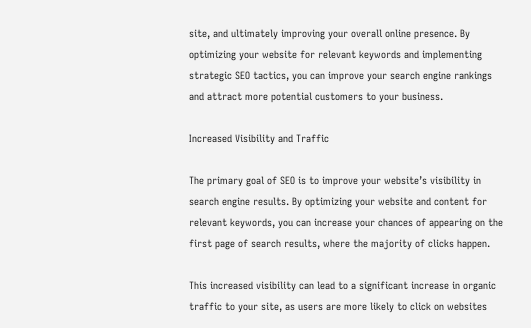site, and ultimately improving your overall online presence. By optimizing your website for relevant keywords and implementing strategic SEO tactics, you can improve your search engine rankings and attract more potential customers to your business.

Increased Visibility and Traffic

The primary goal of SEO is to improve your website’s visibility in search engine results. By optimizing your website and content for relevant keywords, you can increase your chances of appearing on the first page of search results, where the majority of clicks happen.

This increased visibility can lead to a significant increase in organic traffic to your site, as users are more likely to click on websites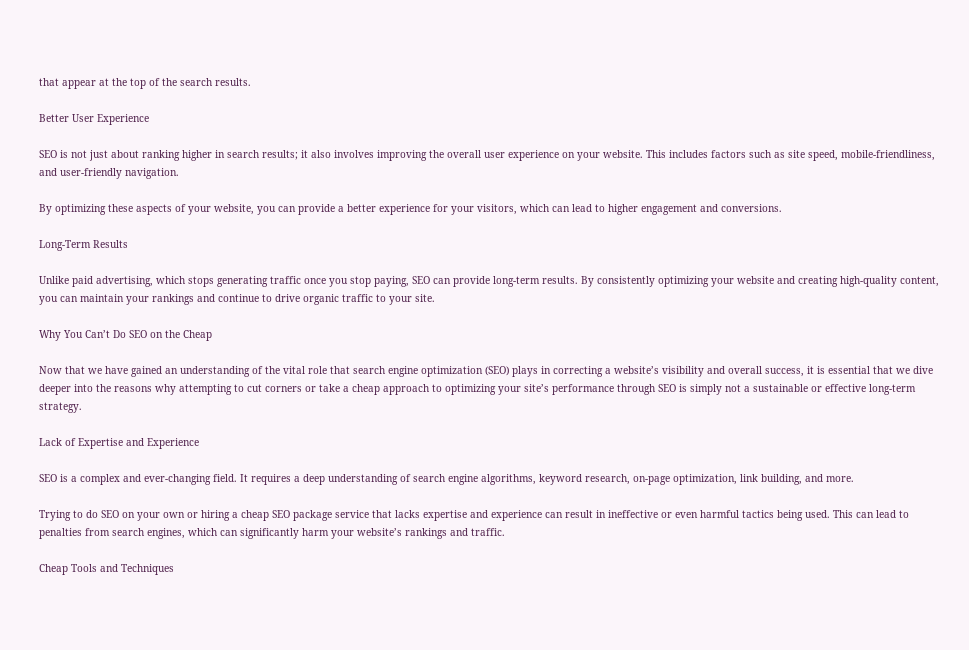that appear at the top of the search results.

Better User Experience

SEO is not just about ranking higher in search results; it also involves improving the overall user experience on your website. This includes factors such as site speed, mobile-friendliness, and user-friendly navigation.

By optimizing these aspects of your website, you can provide a better experience for your visitors, which can lead to higher engagement and conversions.

Long-Term Results

Unlike paid advertising, which stops generating traffic once you stop paying, SEO can provide long-term results. By consistently optimizing your website and creating high-quality content, you can maintain your rankings and continue to drive organic traffic to your site.

Why You Can’t Do SEO on the Cheap

Now that we have gained an understanding of the vital role that search engine optimization (SEO) plays in correcting a website’s visibility and overall success, it is essential that we dive deeper into the reasons why attempting to cut corners or take a cheap approach to optimizing your site’s performance through SEO is simply not a sustainable or effective long-term strategy.

Lack of Expertise and Experience

SEO is a complex and ever-changing field. It requires a deep understanding of search engine algorithms, keyword research, on-page optimization, link building, and more.

Trying to do SEO on your own or hiring a cheap SEO package service that lacks expertise and experience can result in ineffective or even harmful tactics being used. This can lead to penalties from search engines, which can significantly harm your website’s rankings and traffic.

Cheap Tools and Techniques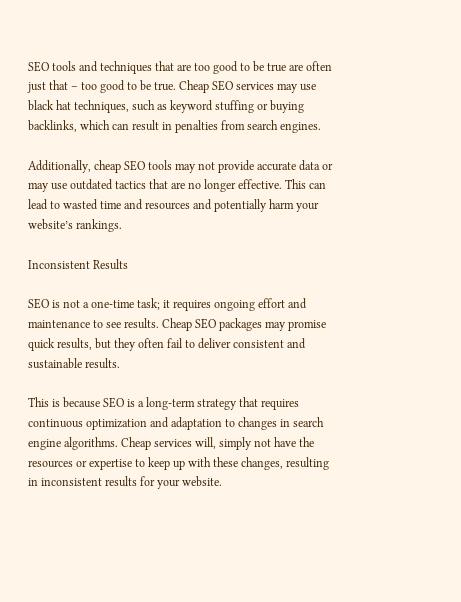SEO tools and techniques that are too good to be true are often just that – too good to be true. Cheap SEO services may use black hat techniques, such as keyword stuffing or buying backlinks, which can result in penalties from search engines.

Additionally, cheap SEO tools may not provide accurate data or may use outdated tactics that are no longer effective. This can lead to wasted time and resources and potentially harm your website’s rankings.

Inconsistent Results

SEO is not a one-time task; it requires ongoing effort and maintenance to see results. Cheap SEO packages may promise quick results, but they often fail to deliver consistent and sustainable results.

This is because SEO is a long-term strategy that requires continuous optimization and adaptation to changes in search engine algorithms. Cheap services will, simply not have the resources or expertise to keep up with these changes, resulting in inconsistent results for your website.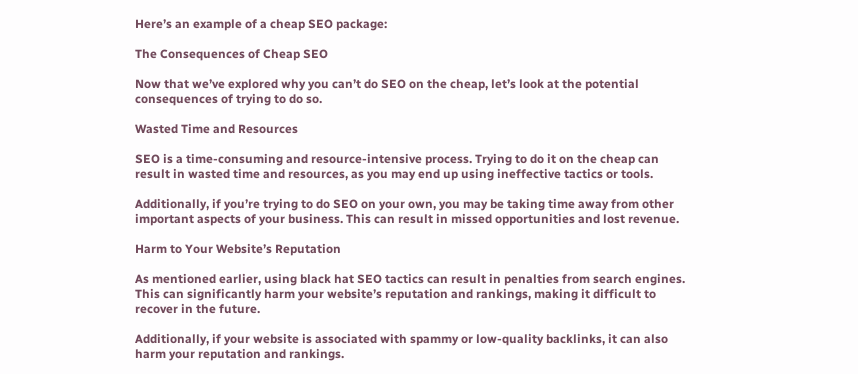Here’s an example of a cheap SEO package:

The Consequences of Cheap SEO

Now that we’ve explored why you can’t do SEO on the cheap, let’s look at the potential consequences of trying to do so.

Wasted Time and Resources

SEO is a time-consuming and resource-intensive process. Trying to do it on the cheap can result in wasted time and resources, as you may end up using ineffective tactics or tools.

Additionally, if you’re trying to do SEO on your own, you may be taking time away from other important aspects of your business. This can result in missed opportunities and lost revenue.

Harm to Your Website’s Reputation

As mentioned earlier, using black hat SEO tactics can result in penalties from search engines. This can significantly harm your website’s reputation and rankings, making it difficult to recover in the future.

Additionally, if your website is associated with spammy or low-quality backlinks, it can also harm your reputation and rankings.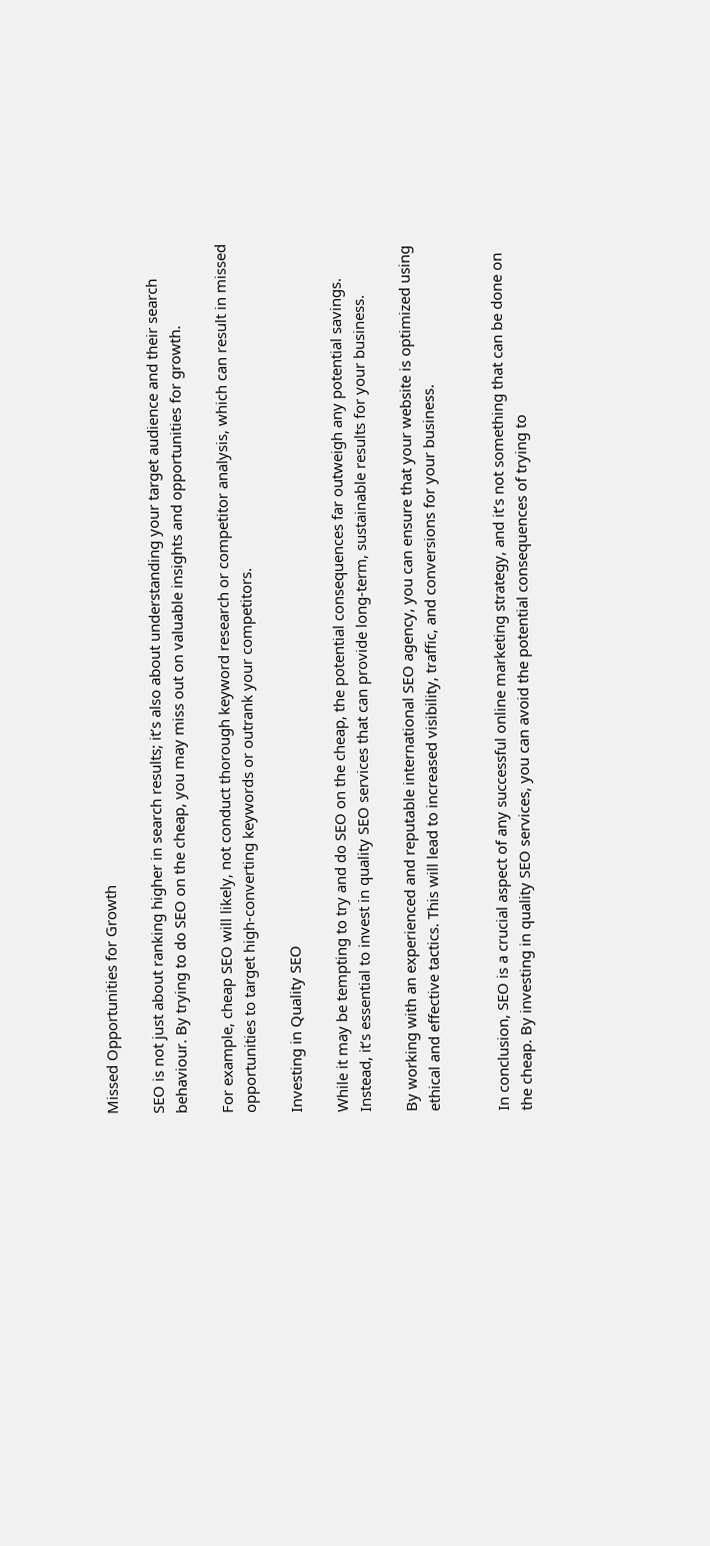Missed Opportunities for Growth

SEO is not just about ranking higher in search results; it’s also about understanding your target audience and their search behaviour. By trying to do SEO on the cheap, you may miss out on valuable insights and opportunities for growth.

For example, cheap SEO will likely, not conduct thorough keyword research or competitor analysis, which can result in missed opportunities to target high-converting keywords or outrank your competitors.

Investing in Quality SEO

While it may be tempting to try and do SEO on the cheap, the potential consequences far outweigh any potential savings. Instead, it’s essential to invest in quality SEO services that can provide long-term, sustainable results for your business.

By working with an experienced and reputable international SEO agency, you can ensure that your website is optimized using ethical and effective tactics. This will lead to increased visibility, traffic, and conversions for your business.


In conclusion, SEO is a crucial aspect of any successful online marketing strategy, and it’s not something that can be done on the cheap. By investing in quality SEO services, you can avoid the potential consequences of trying to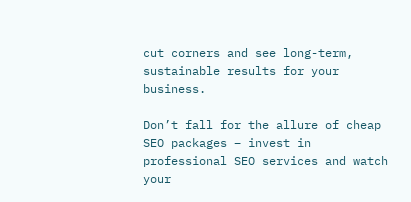cut corners and see long-term, sustainable results for your business.

Don’t fall for the allure of cheap SEO packages – invest in professional SEO services and watch your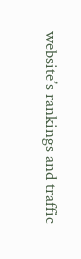website’s rankings and traffic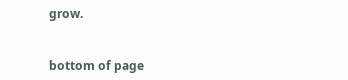grow.


bottom of page